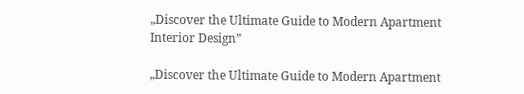„Discover the Ultimate Guide to Modern Apartment Interior Design”

„Discover the Ultimate Guide to Modern Apartment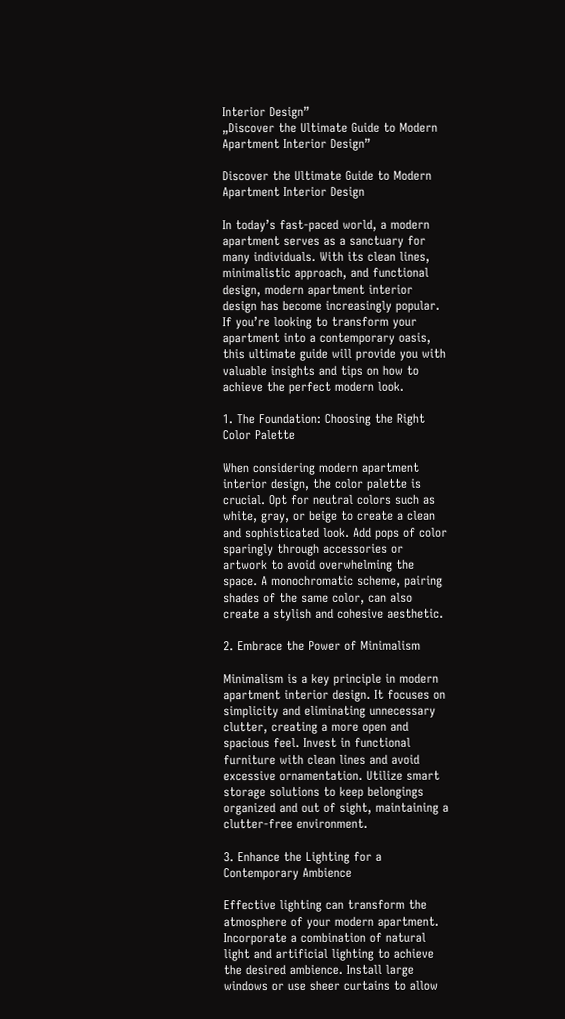Interior Design”
„Discover the Ultimate Guide to Modern Apartment Interior Design”

Discover the Ultimate Guide to Modern Apartment Interior Design

In today’s fast-paced world, a modern apartment serves as a sanctuary for many individuals. With its clean lines, minimalistic approach, and functional design, modern apartment interior design has become increasingly popular. If you’re looking to transform your apartment into a contemporary oasis, this ultimate guide will provide you with valuable insights and tips on how to achieve the perfect modern look.

1. The Foundation: Choosing the Right Color Palette

When considering modern apartment interior design, the color palette is crucial. Opt for neutral colors such as white, gray, or beige to create a clean and sophisticated look. Add pops of color sparingly through accessories or artwork to avoid overwhelming the space. A monochromatic scheme, pairing shades of the same color, can also create a stylish and cohesive aesthetic.

2. Embrace the Power of Minimalism

Minimalism is a key principle in modern apartment interior design. It focuses on simplicity and eliminating unnecessary clutter, creating a more open and spacious feel. Invest in functional furniture with clean lines and avoid excessive ornamentation. Utilize smart storage solutions to keep belongings organized and out of sight, maintaining a clutter-free environment.

3. Enhance the Lighting for a Contemporary Ambience

Effective lighting can transform the atmosphere of your modern apartment. Incorporate a combination of natural light and artificial lighting to achieve the desired ambience. Install large windows or use sheer curtains to allow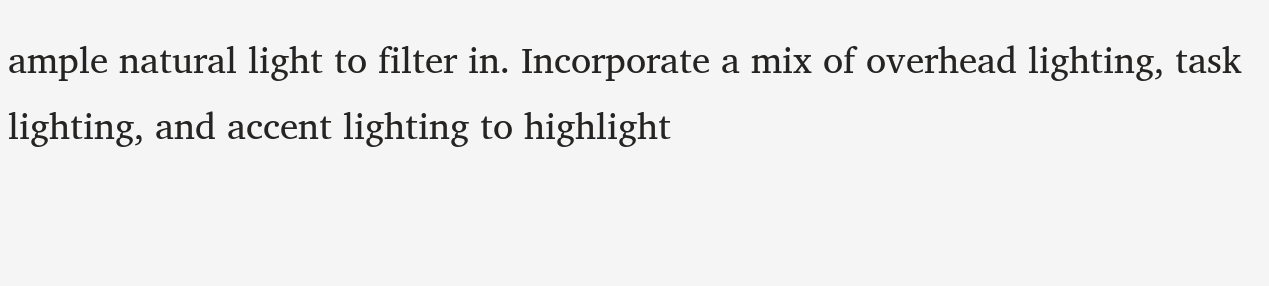ample natural light to filter in. Incorporate a mix of overhead lighting, task lighting, and accent lighting to highlight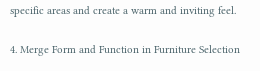specific areas and create a warm and inviting feel.

4. Merge Form and Function in Furniture Selection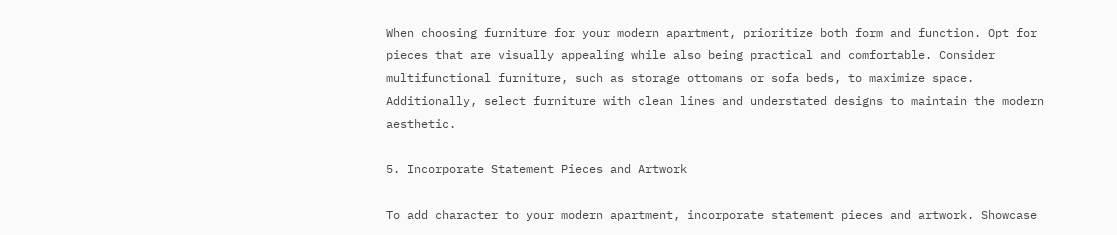When choosing furniture for your modern apartment, prioritize both form and function. Opt for pieces that are visually appealing while also being practical and comfortable. Consider multifunctional furniture, such as storage ottomans or sofa beds, to maximize space. Additionally, select furniture with clean lines and understated designs to maintain the modern aesthetic.

5. Incorporate Statement Pieces and Artwork

To add character to your modern apartment, incorporate statement pieces and artwork. Showcase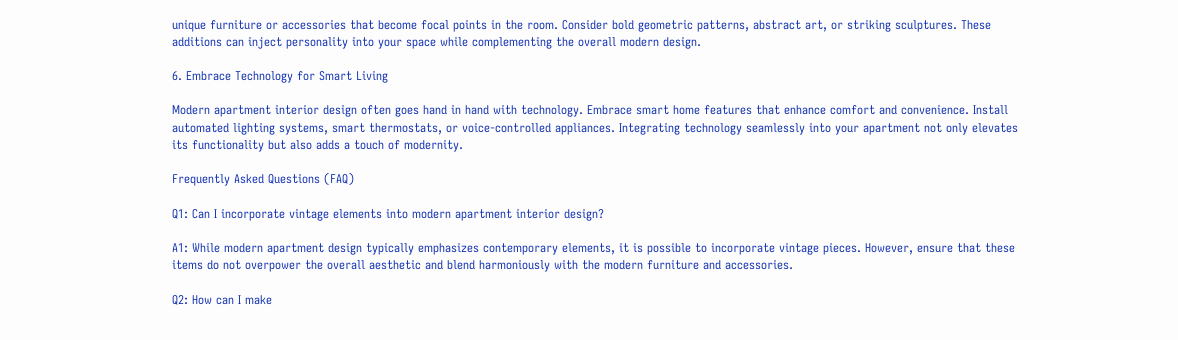unique furniture or accessories that become focal points in the room. Consider bold geometric patterns, abstract art, or striking sculptures. These additions can inject personality into your space while complementing the overall modern design.

6. Embrace Technology for Smart Living

Modern apartment interior design often goes hand in hand with technology. Embrace smart home features that enhance comfort and convenience. Install automated lighting systems, smart thermostats, or voice-controlled appliances. Integrating technology seamlessly into your apartment not only elevates its functionality but also adds a touch of modernity.

Frequently Asked Questions (FAQ)

Q1: Can I incorporate vintage elements into modern apartment interior design?

A1: While modern apartment design typically emphasizes contemporary elements, it is possible to incorporate vintage pieces. However, ensure that these items do not overpower the overall aesthetic and blend harmoniously with the modern furniture and accessories.

Q2: How can I make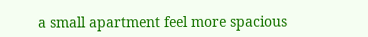a small apartment feel more spacious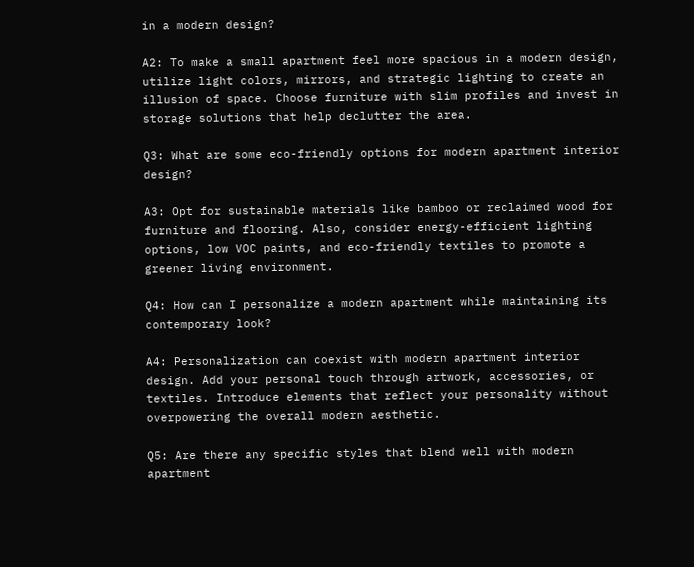in a modern design?

A2: To make a small apartment feel more spacious in a modern design, utilize light colors, mirrors, and strategic lighting to create an illusion of space. Choose furniture with slim profiles and invest in storage solutions that help declutter the area.

Q3: What are some eco-friendly options for modern apartment interior design?

A3: Opt for sustainable materials like bamboo or reclaimed wood for furniture and flooring. Also, consider energy-efficient lighting options, low VOC paints, and eco-friendly textiles to promote a greener living environment.

Q4: How can I personalize a modern apartment while maintaining its contemporary look?

A4: Personalization can coexist with modern apartment interior design. Add your personal touch through artwork, accessories, or textiles. Introduce elements that reflect your personality without overpowering the overall modern aesthetic.

Q5: Are there any specific styles that blend well with modern apartment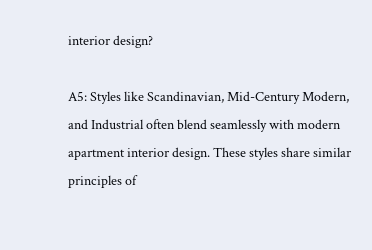interior design?

A5: Styles like Scandinavian, Mid-Century Modern, and Industrial often blend seamlessly with modern apartment interior design. These styles share similar principles of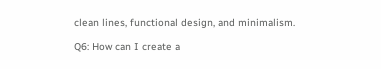clean lines, functional design, and minimalism.

Q6: How can I create a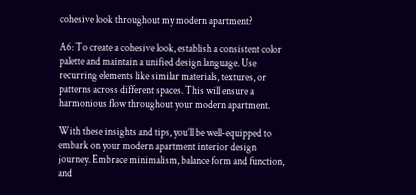cohesive look throughout my modern apartment?

A6: To create a cohesive look, establish a consistent color palette and maintain a unified design language. Use recurring elements like similar materials, textures, or patterns across different spaces. This will ensure a harmonious flow throughout your modern apartment.

With these insights and tips, you’ll be well-equipped to embark on your modern apartment interior design journey. Embrace minimalism, balance form and function, and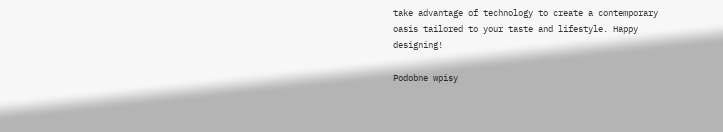take advantage of technology to create a contemporary oasis tailored to your taste and lifestyle. Happy designing!

Podobne wpisy